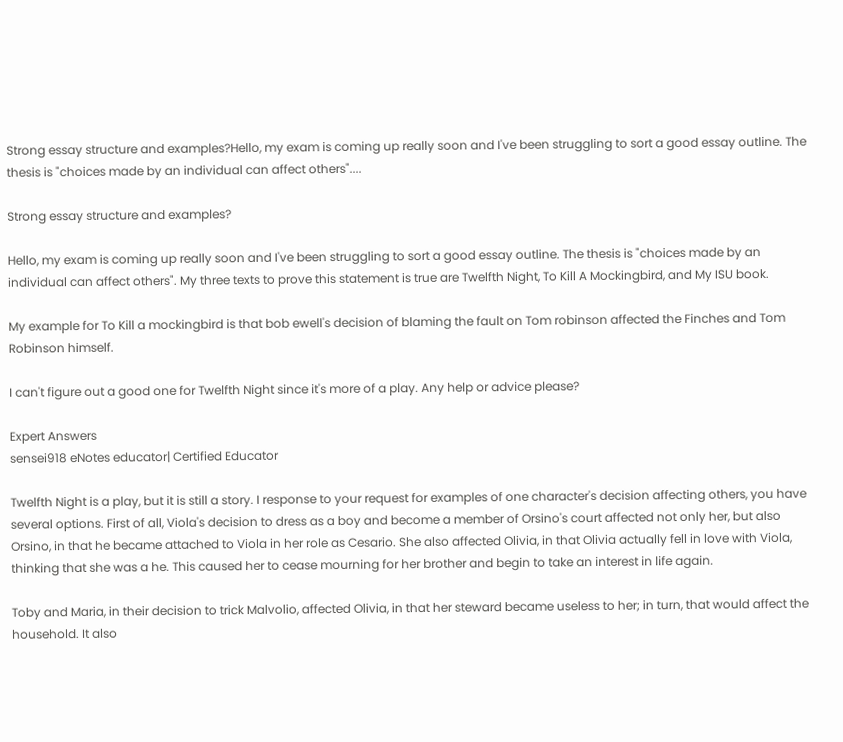Strong essay structure and examples?Hello, my exam is coming up really soon and I've been struggling to sort a good essay outline. The thesis is "choices made by an individual can affect others"....

Strong essay structure and examples?

Hello, my exam is coming up really soon and I've been struggling to sort a good essay outline. The thesis is "choices made by an individual can affect others". My three texts to prove this statement is true are Twelfth Night, To Kill A Mockingbird, and My ISU book.

My example for To Kill a mockingbird is that bob ewell's decision of blaming the fault on Tom robinson affected the Finches and Tom Robinson himself.

I can't figure out a good one for Twelfth Night since it's more of a play. Any help or advice please?

Expert Answers
sensei918 eNotes educator| Certified Educator

Twelfth Night is a play, but it is still a story. I response to your request for examples of one character's decision affecting others, you have several options. First of all, Viola's decision to dress as a boy and become a member of Orsino's court affected not only her, but also Orsino, in that he became attached to Viola in her role as Cesario. She also affected Olivia, in that Olivia actually fell in love with Viola, thinking that she was a he. This caused her to cease mourning for her brother and begin to take an interest in life again.

Toby and Maria, in their decision to trick Malvolio, affected Olivia, in that her steward became useless to her; in turn, that would affect the household. It also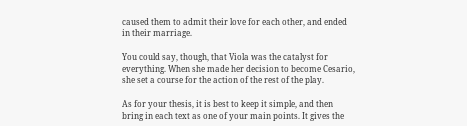caused them to admit their love for each other, and ended in their marriage.

You could say, though, that Viola was the catalyst for everything. When she made her decision to become Cesario, she set a course for the action of the rest of the play.

As for your thesis, it is best to keep it simple, and then bring in each text as one of your main points. It gives the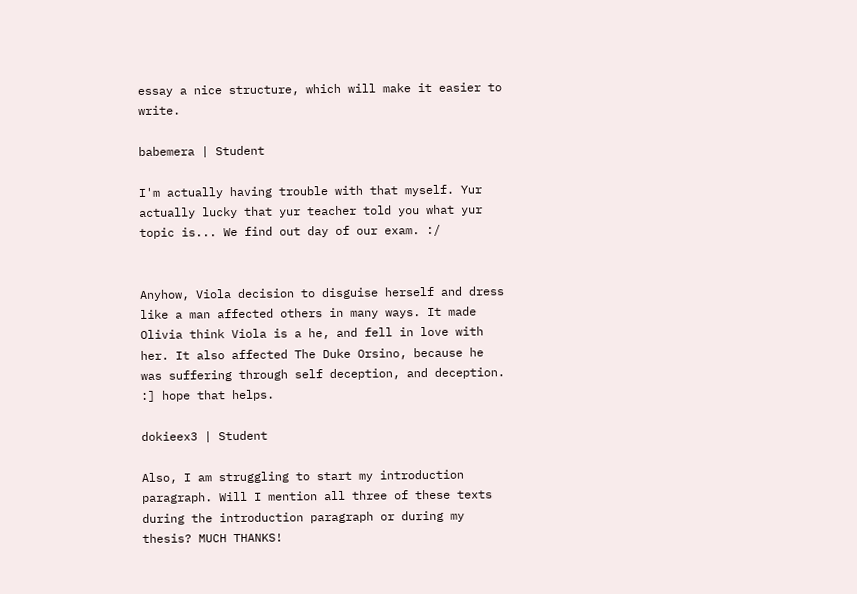essay a nice structure, which will make it easier to write.

babemera | Student

I'm actually having trouble with that myself. Yur actually lucky that yur teacher told you what yur topic is... We find out day of our exam. :/


Anyhow, Viola decision to disguise herself and dress like a man affected others in many ways. It made Olivia think Viola is a he, and fell in love with her. It also affected The Duke Orsino, because he was suffering through self deception, and deception. :] hope that helps.

dokieex3 | Student

Also, I am struggling to start my introduction paragraph. Will I mention all three of these texts during the introduction paragraph or during my thesis? MUCH THANKS!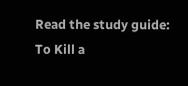Read the study guide:
To Kill a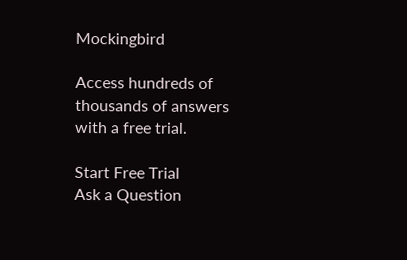Mockingbird

Access hundreds of thousands of answers with a free trial.

Start Free Trial
Ask a Question